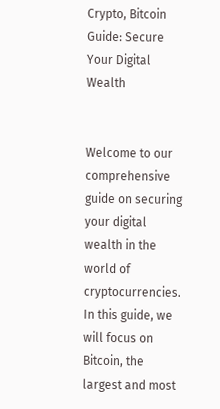Crypto, Bitcoin Guide: Secure Your Digital Wealth


Welcome to our comprehensive guide on securing your digital wealth in the world of cryptocurrencies. In this guide, we will focus on Bitcoin, the largest and most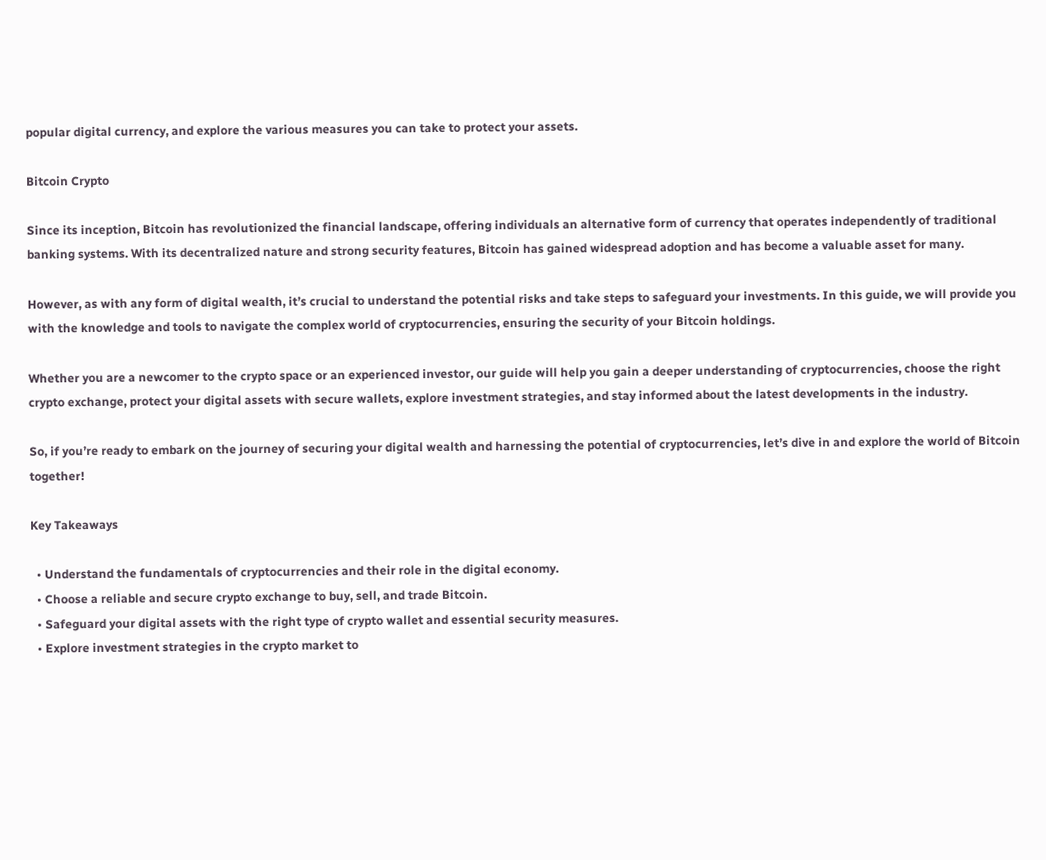popular digital currency, and explore the various measures you can take to protect your assets.

Bitcoin Crypto

Since its inception, Bitcoin has revolutionized the financial landscape, offering individuals an alternative form of currency that operates independently of traditional banking systems. With its decentralized nature and strong security features, Bitcoin has gained widespread adoption and has become a valuable asset for many.

However, as with any form of digital wealth, it’s crucial to understand the potential risks and take steps to safeguard your investments. In this guide, we will provide you with the knowledge and tools to navigate the complex world of cryptocurrencies, ensuring the security of your Bitcoin holdings.

Whether you are a newcomer to the crypto space or an experienced investor, our guide will help you gain a deeper understanding of cryptocurrencies, choose the right crypto exchange, protect your digital assets with secure wallets, explore investment strategies, and stay informed about the latest developments in the industry.

So, if you’re ready to embark on the journey of securing your digital wealth and harnessing the potential of cryptocurrencies, let’s dive in and explore the world of Bitcoin together!

Key Takeaways

  • Understand the fundamentals of cryptocurrencies and their role in the digital economy.
  • Choose a reliable and secure crypto exchange to buy, sell, and trade Bitcoin.
  • Safeguard your digital assets with the right type of crypto wallet and essential security measures.
  • Explore investment strategies in the crypto market to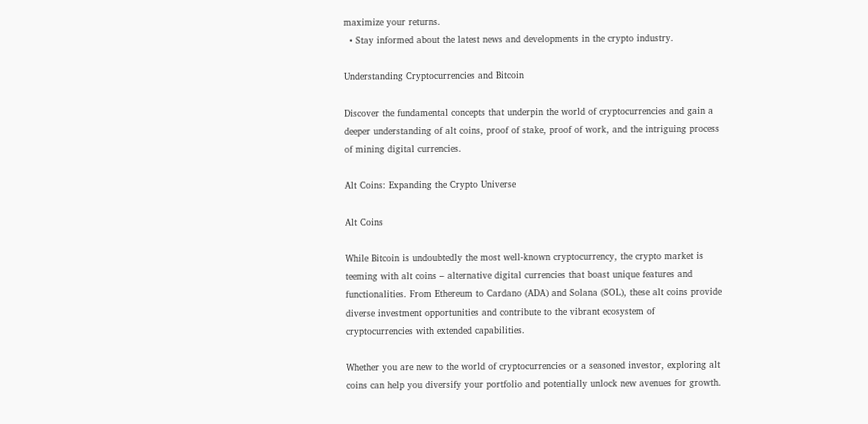maximize your returns.
  • Stay informed about the latest news and developments in the crypto industry.

Understanding Cryptocurrencies and Bitcoin

Discover the fundamental concepts that underpin the world of cryptocurrencies and gain a deeper understanding of alt coins, proof of stake, proof of work, and the intriguing process of mining digital currencies.

Alt Coins: Expanding the Crypto Universe

Alt Coins

While Bitcoin is undoubtedly the most well-known cryptocurrency, the crypto market is teeming with alt coins – alternative digital currencies that boast unique features and functionalities. From Ethereum to Cardano (ADA) and Solana (SOL), these alt coins provide diverse investment opportunities and contribute to the vibrant ecosystem of cryptocurrencies with extended capabilities.

Whether you are new to the world of cryptocurrencies or a seasoned investor, exploring alt coins can help you diversify your portfolio and potentially unlock new avenues for growth.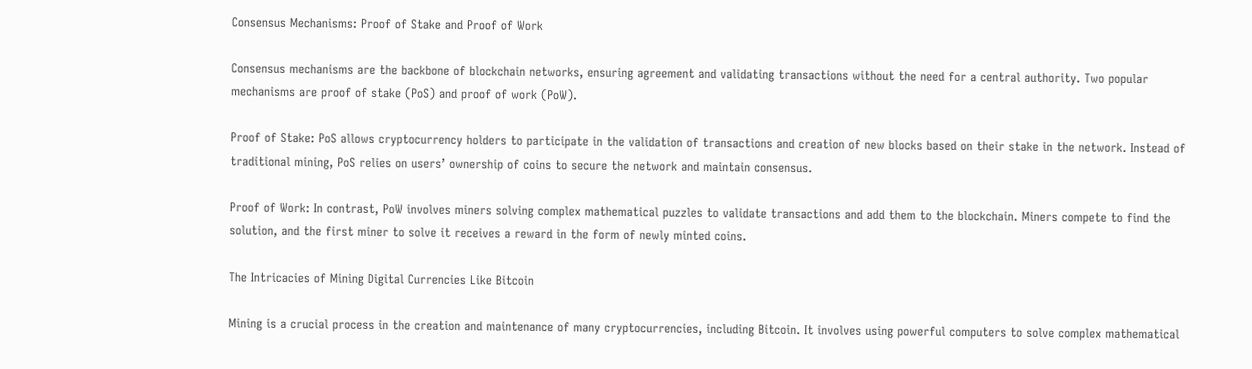Consensus Mechanisms: Proof of Stake and Proof of Work

Consensus mechanisms are the backbone of blockchain networks, ensuring agreement and validating transactions without the need for a central authority. Two popular mechanisms are proof of stake (PoS) and proof of work (PoW).

Proof of Stake: PoS allows cryptocurrency holders to participate in the validation of transactions and creation of new blocks based on their stake in the network. Instead of traditional mining, PoS relies on users’ ownership of coins to secure the network and maintain consensus.

Proof of Work: In contrast, PoW involves miners solving complex mathematical puzzles to validate transactions and add them to the blockchain. Miners compete to find the solution, and the first miner to solve it receives a reward in the form of newly minted coins.

The Intricacies of Mining Digital Currencies Like Bitcoin

Mining is a crucial process in the creation and maintenance of many cryptocurrencies, including Bitcoin. It involves using powerful computers to solve complex mathematical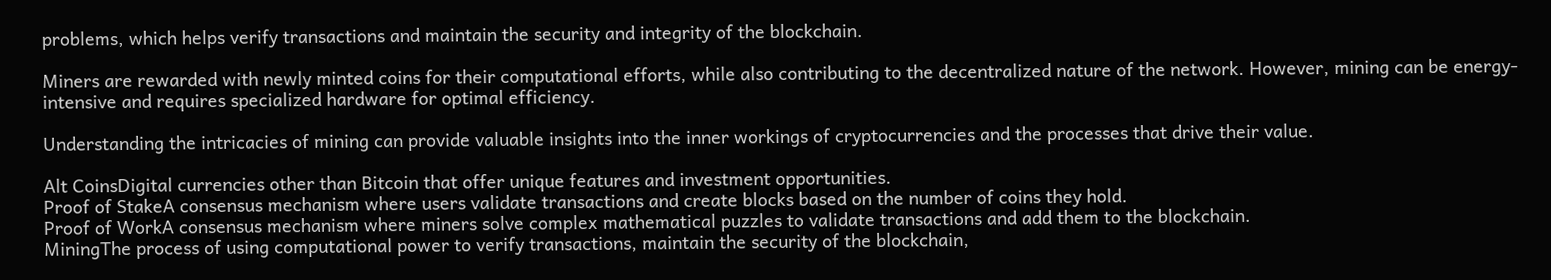problems, which helps verify transactions and maintain the security and integrity of the blockchain.

Miners are rewarded with newly minted coins for their computational efforts, while also contributing to the decentralized nature of the network. However, mining can be energy-intensive and requires specialized hardware for optimal efficiency.

Understanding the intricacies of mining can provide valuable insights into the inner workings of cryptocurrencies and the processes that drive their value.

Alt CoinsDigital currencies other than Bitcoin that offer unique features and investment opportunities.
Proof of StakeA consensus mechanism where users validate transactions and create blocks based on the number of coins they hold.
Proof of WorkA consensus mechanism where miners solve complex mathematical puzzles to validate transactions and add them to the blockchain.
MiningThe process of using computational power to verify transactions, maintain the security of the blockchain,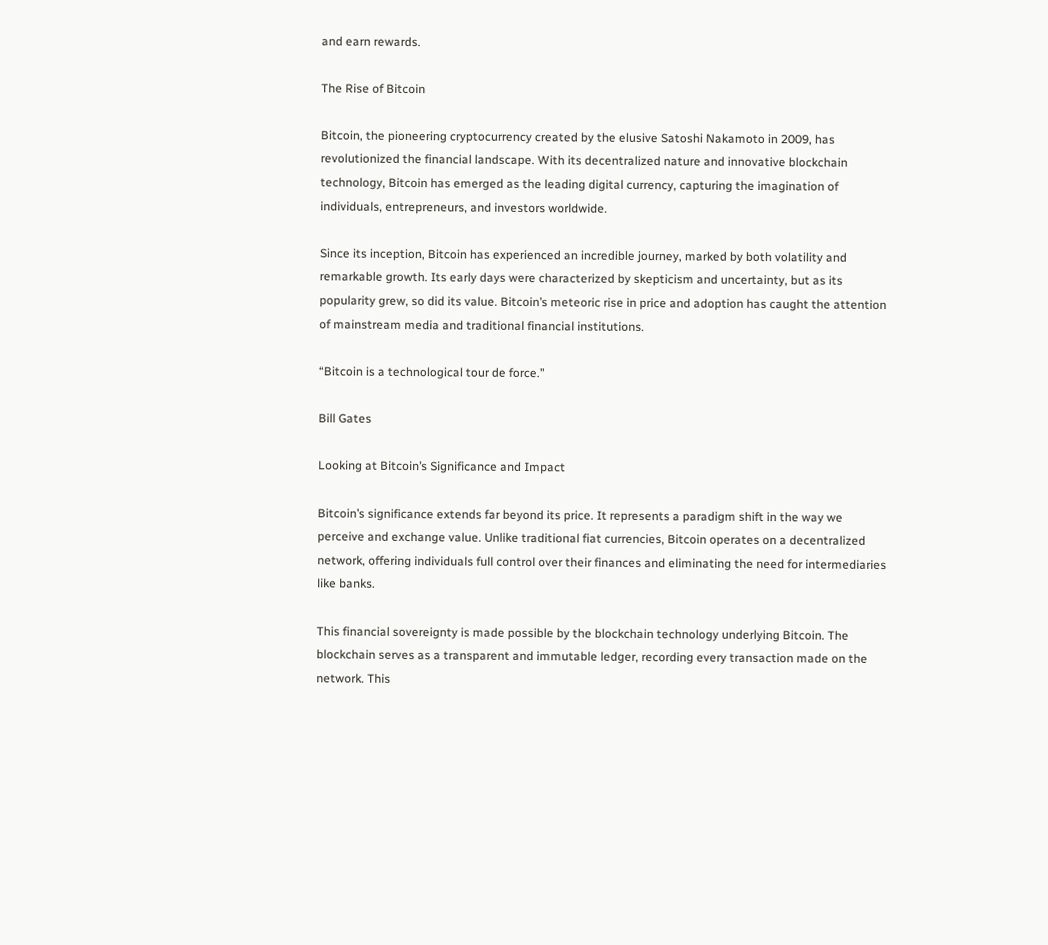and earn rewards.

The Rise of Bitcoin

Bitcoin, the pioneering cryptocurrency created by the elusive Satoshi Nakamoto in 2009, has revolutionized the financial landscape. With its decentralized nature and innovative blockchain technology, Bitcoin has emerged as the leading digital currency, capturing the imagination of individuals, entrepreneurs, and investors worldwide.

Since its inception, Bitcoin has experienced an incredible journey, marked by both volatility and remarkable growth. Its early days were characterized by skepticism and uncertainty, but as its popularity grew, so did its value. Bitcoin’s meteoric rise in price and adoption has caught the attention of mainstream media and traditional financial institutions.

“Bitcoin is a technological tour de force.”

Bill Gates

Looking at Bitcoin’s Significance and Impact

Bitcoin’s significance extends far beyond its price. It represents a paradigm shift in the way we perceive and exchange value. Unlike traditional fiat currencies, Bitcoin operates on a decentralized network, offering individuals full control over their finances and eliminating the need for intermediaries like banks.

This financial sovereignty is made possible by the blockchain technology underlying Bitcoin. The blockchain serves as a transparent and immutable ledger, recording every transaction made on the network. This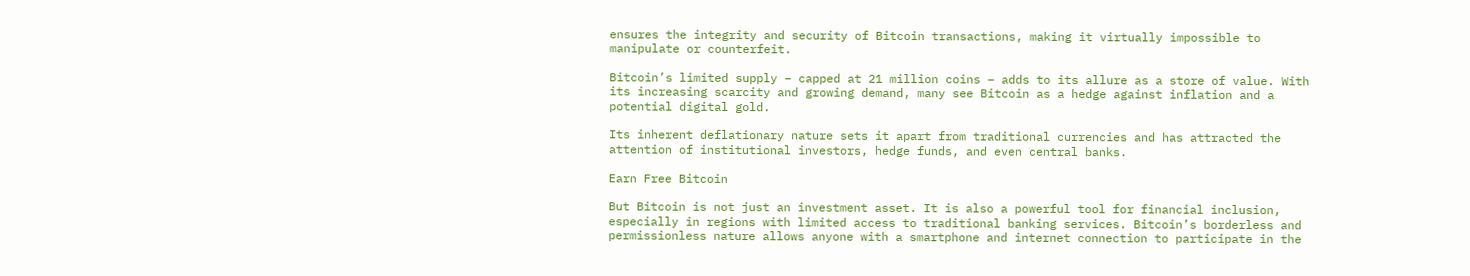ensures the integrity and security of Bitcoin transactions, making it virtually impossible to manipulate or counterfeit.

Bitcoin’s limited supply – capped at 21 million coins – adds to its allure as a store of value. With its increasing scarcity and growing demand, many see Bitcoin as a hedge against inflation and a potential digital gold.

Its inherent deflationary nature sets it apart from traditional currencies and has attracted the attention of institutional investors, hedge funds, and even central banks.

Earn Free Bitcoin

But Bitcoin is not just an investment asset. It is also a powerful tool for financial inclusion, especially in regions with limited access to traditional banking services. Bitcoin’s borderless and permissionless nature allows anyone with a smartphone and internet connection to participate in the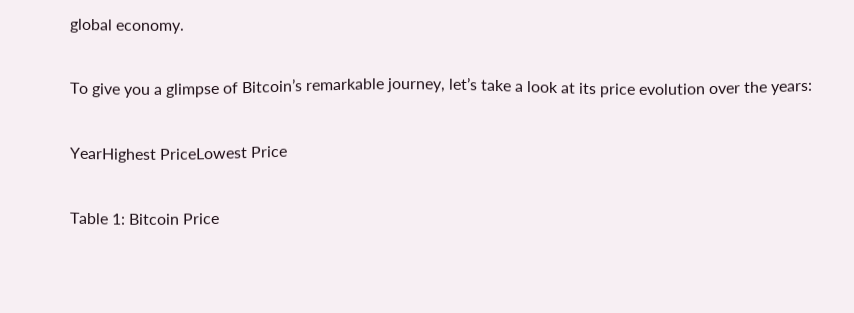global economy.

To give you a glimpse of Bitcoin’s remarkable journey, let’s take a look at its price evolution over the years:

YearHighest PriceLowest Price

Table 1: Bitcoin Price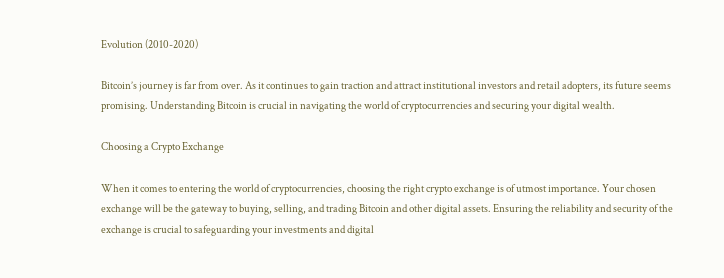Evolution (2010-2020)

Bitcoin’s journey is far from over. As it continues to gain traction and attract institutional investors and retail adopters, its future seems promising. Understanding Bitcoin is crucial in navigating the world of cryptocurrencies and securing your digital wealth.

Choosing a Crypto Exchange

When it comes to entering the world of cryptocurrencies, choosing the right crypto exchange is of utmost importance. Your chosen exchange will be the gateway to buying, selling, and trading Bitcoin and other digital assets. Ensuring the reliability and security of the exchange is crucial to safeguarding your investments and digital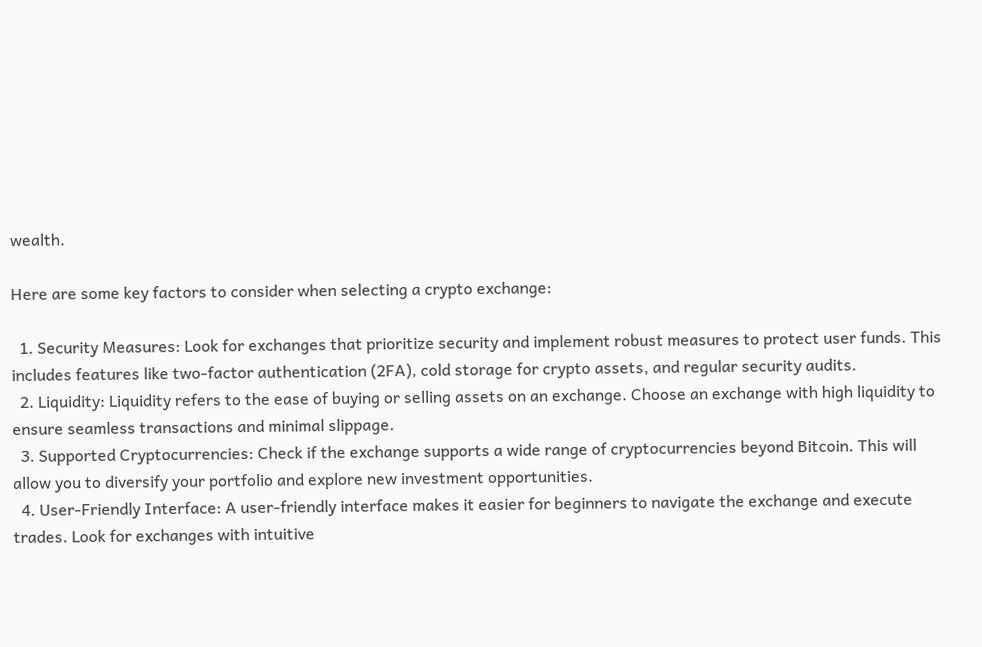wealth.

Here are some key factors to consider when selecting a crypto exchange:

  1. Security Measures: Look for exchanges that prioritize security and implement robust measures to protect user funds. This includes features like two-factor authentication (2FA), cold storage for crypto assets, and regular security audits.
  2. Liquidity: Liquidity refers to the ease of buying or selling assets on an exchange. Choose an exchange with high liquidity to ensure seamless transactions and minimal slippage.
  3. Supported Cryptocurrencies: Check if the exchange supports a wide range of cryptocurrencies beyond Bitcoin. This will allow you to diversify your portfolio and explore new investment opportunities.
  4. User-Friendly Interface: A user-friendly interface makes it easier for beginners to navigate the exchange and execute trades. Look for exchanges with intuitive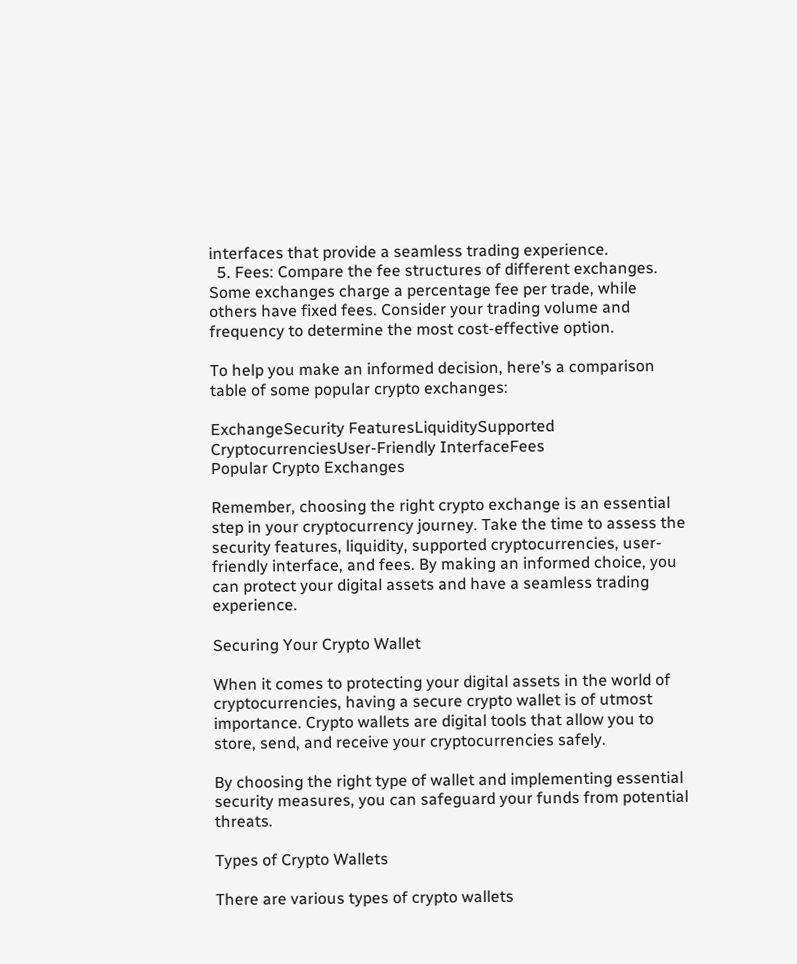interfaces that provide a seamless trading experience.
  5. Fees: Compare the fee structures of different exchanges. Some exchanges charge a percentage fee per trade, while others have fixed fees. Consider your trading volume and frequency to determine the most cost-effective option.

To help you make an informed decision, here’s a comparison table of some popular crypto exchanges:

ExchangeSecurity FeaturesLiquiditySupported CryptocurrenciesUser-Friendly InterfaceFees
Popular Crypto Exchanges

Remember, choosing the right crypto exchange is an essential step in your cryptocurrency journey. Take the time to assess the security features, liquidity, supported cryptocurrencies, user-friendly interface, and fees. By making an informed choice, you can protect your digital assets and have a seamless trading experience.

Securing Your Crypto Wallet

When it comes to protecting your digital assets in the world of cryptocurrencies, having a secure crypto wallet is of utmost importance. Crypto wallets are digital tools that allow you to store, send, and receive your cryptocurrencies safely.

By choosing the right type of wallet and implementing essential security measures, you can safeguard your funds from potential threats.

Types of Crypto Wallets

There are various types of crypto wallets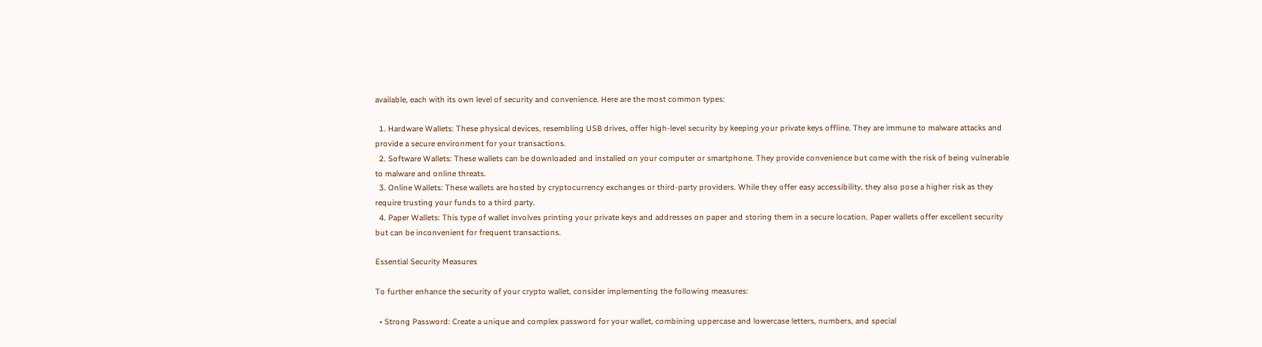available, each with its own level of security and convenience. Here are the most common types:

  1. Hardware Wallets: These physical devices, resembling USB drives, offer high-level security by keeping your private keys offline. They are immune to malware attacks and provide a secure environment for your transactions.
  2. Software Wallets: These wallets can be downloaded and installed on your computer or smartphone. They provide convenience but come with the risk of being vulnerable to malware and online threats.
  3. Online Wallets: These wallets are hosted by cryptocurrency exchanges or third-party providers. While they offer easy accessibility, they also pose a higher risk as they require trusting your funds to a third party.
  4. Paper Wallets: This type of wallet involves printing your private keys and addresses on paper and storing them in a secure location. Paper wallets offer excellent security but can be inconvenient for frequent transactions.

Essential Security Measures

To further enhance the security of your crypto wallet, consider implementing the following measures:

  • Strong Password: Create a unique and complex password for your wallet, combining uppercase and lowercase letters, numbers, and special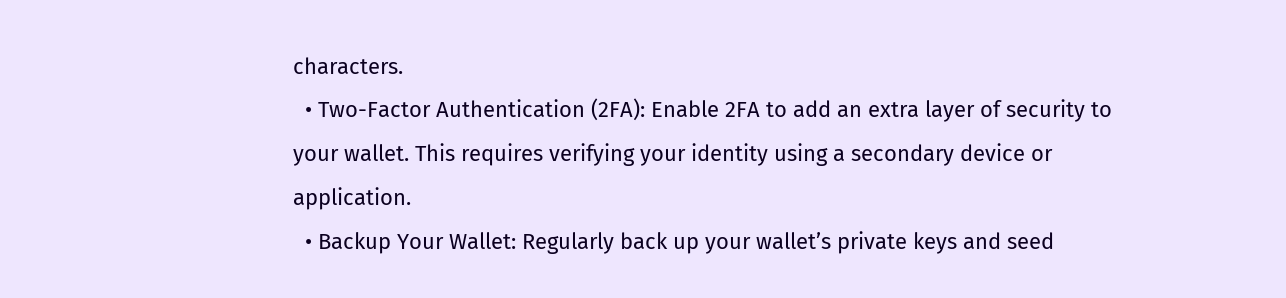characters.
  • Two-Factor Authentication (2FA): Enable 2FA to add an extra layer of security to your wallet. This requires verifying your identity using a secondary device or application.
  • Backup Your Wallet: Regularly back up your wallet’s private keys and seed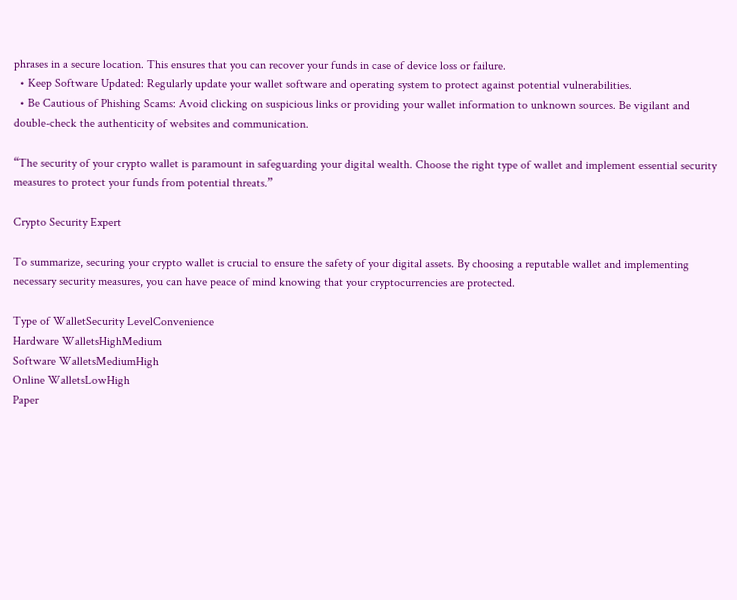phrases in a secure location. This ensures that you can recover your funds in case of device loss or failure.
  • Keep Software Updated: Regularly update your wallet software and operating system to protect against potential vulnerabilities.
  • Be Cautious of Phishing Scams: Avoid clicking on suspicious links or providing your wallet information to unknown sources. Be vigilant and double-check the authenticity of websites and communication.

“The security of your crypto wallet is paramount in safeguarding your digital wealth. Choose the right type of wallet and implement essential security measures to protect your funds from potential threats.”

Crypto Security Expert

To summarize, securing your crypto wallet is crucial to ensure the safety of your digital assets. By choosing a reputable wallet and implementing necessary security measures, you can have peace of mind knowing that your cryptocurrencies are protected.

Type of WalletSecurity LevelConvenience
Hardware WalletsHighMedium
Software WalletsMediumHigh
Online WalletsLowHigh
Paper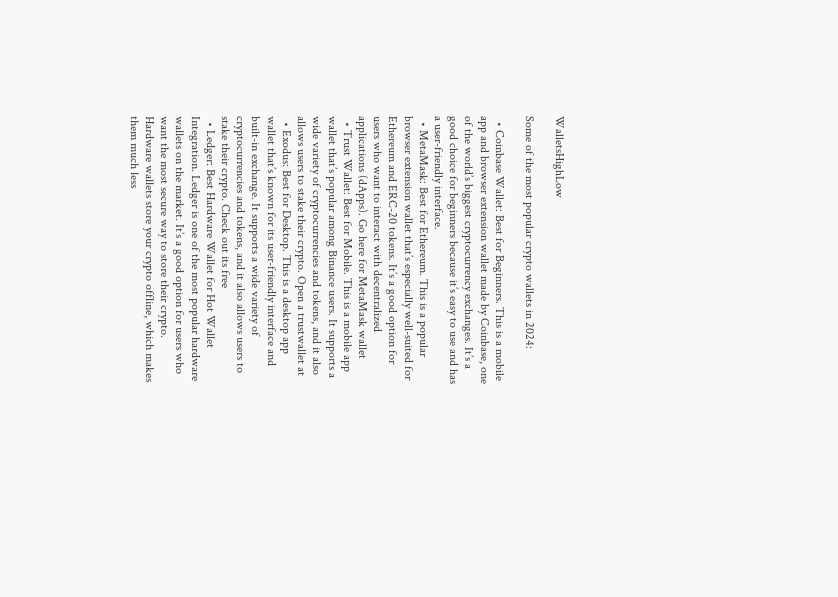WalletsHighLow

Some of the most popular crypto wallets in 2024:

  • Coinbase Wallet: Best for Beginners. This is a mobile app and browser extension wallet made by Coinbase, one of the world’s biggest cryptocurrency exchanges. It’s a good choice for beginners because it’s easy to use and has a user-friendly interface.
  • MetaMask: Best for Ethereum. This is a popular browser extension wallet that’s especially well-suited for Ethereum and ERC-20 tokens. It’s a good option for users who want to interact with decentralized applications (dApps). Go here for MetaMask wallet
  • Trust Wallet: Best for Mobile. This is a mobile app wallet that’s popular among Binance users. It supports a wide variety of cryptocurrencies and tokens, and it also allows users to stake their crypto. Open a trustwallet at
  • Exodus: Best for Desktop. This is a desktop app wallet that’s known for its user-friendly interface and built-in exchange. It supports a wide variety of cryptocurrencies and tokens, and it also allows users to stake their crypto. Check out its free
  • Ledger: Best Hardware Wallet for Hot Wallet Integration. Ledger is one of the most popular hardware wallets on the market. It’s a good option for users who want the most secure way to store their crypto. Hardware wallets store your crypto offline, which makes them much less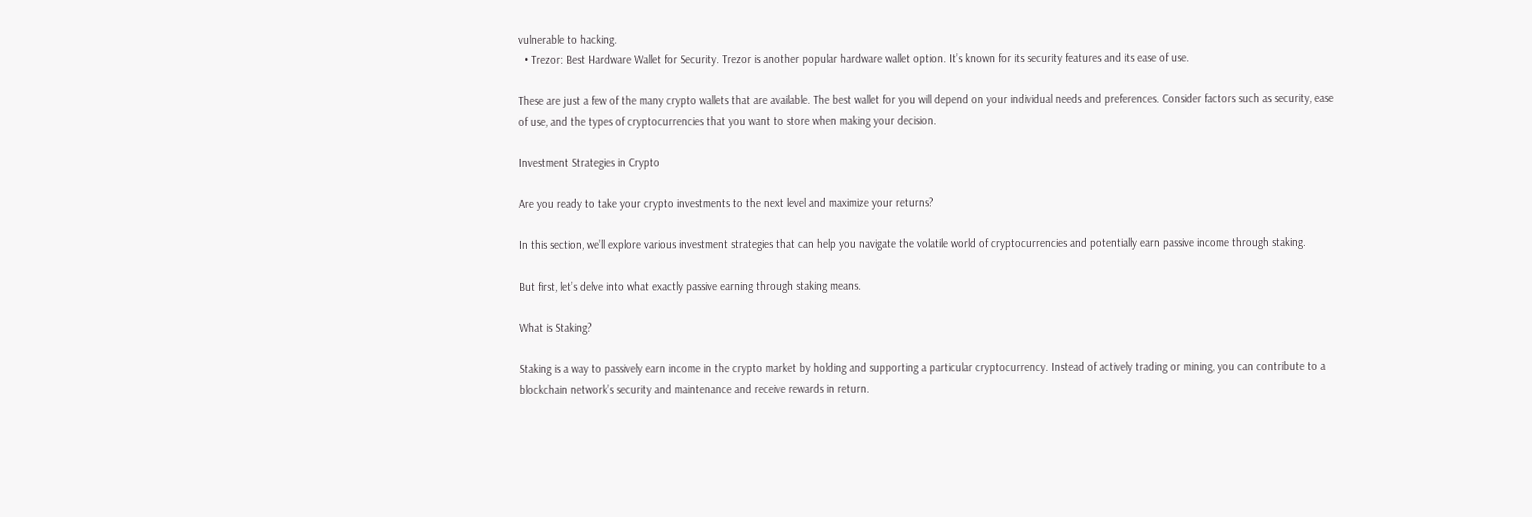vulnerable to hacking.
  • Trezor: Best Hardware Wallet for Security. Trezor is another popular hardware wallet option. It’s known for its security features and its ease of use.

These are just a few of the many crypto wallets that are available. The best wallet for you will depend on your individual needs and preferences. Consider factors such as security, ease of use, and the types of cryptocurrencies that you want to store when making your decision.

Investment Strategies in Crypto

Are you ready to take your crypto investments to the next level and maximize your returns?

In this section, we’ll explore various investment strategies that can help you navigate the volatile world of cryptocurrencies and potentially earn passive income through staking.

But first, let’s delve into what exactly passive earning through staking means.

What is Staking?

Staking is a way to passively earn income in the crypto market by holding and supporting a particular cryptocurrency. Instead of actively trading or mining, you can contribute to a blockchain network’s security and maintenance and receive rewards in return.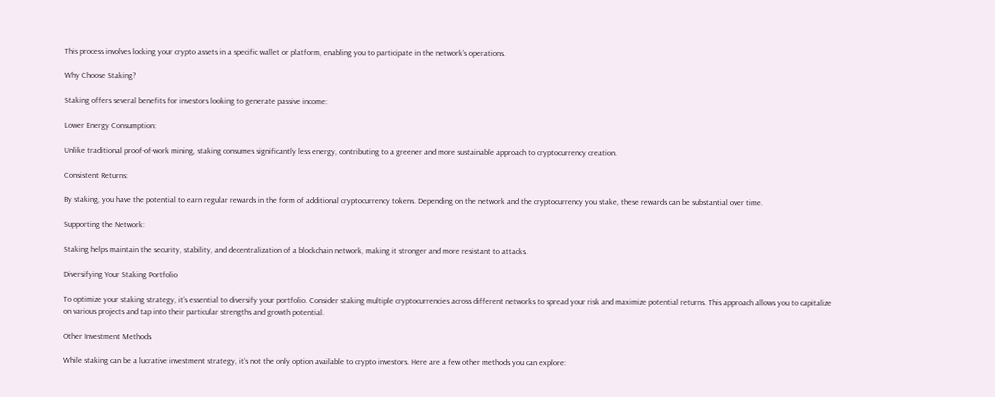This process involves locking your crypto assets in a specific wallet or platform, enabling you to participate in the network’s operations.

Why Choose Staking?

Staking offers several benefits for investors looking to generate passive income:

Lower Energy Consumption:

Unlike traditional proof-of-work mining, staking consumes significantly less energy, contributing to a greener and more sustainable approach to cryptocurrency creation.

Consistent Returns:

By staking, you have the potential to earn regular rewards in the form of additional cryptocurrency tokens. Depending on the network and the cryptocurrency you stake, these rewards can be substantial over time.

Supporting the Network:

Staking helps maintain the security, stability, and decentralization of a blockchain network, making it stronger and more resistant to attacks.

Diversifying Your Staking Portfolio

To optimize your staking strategy, it’s essential to diversify your portfolio. Consider staking multiple cryptocurrencies across different networks to spread your risk and maximize potential returns. This approach allows you to capitalize on various projects and tap into their particular strengths and growth potential.

Other Investment Methods

While staking can be a lucrative investment strategy, it’s not the only option available to crypto investors. Here are a few other methods you can explore: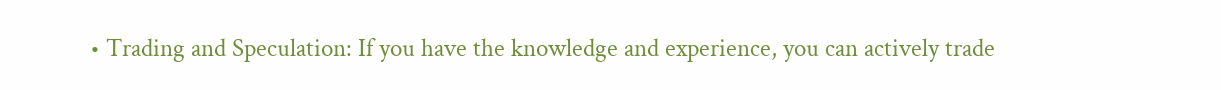• Trading and Speculation: If you have the knowledge and experience, you can actively trade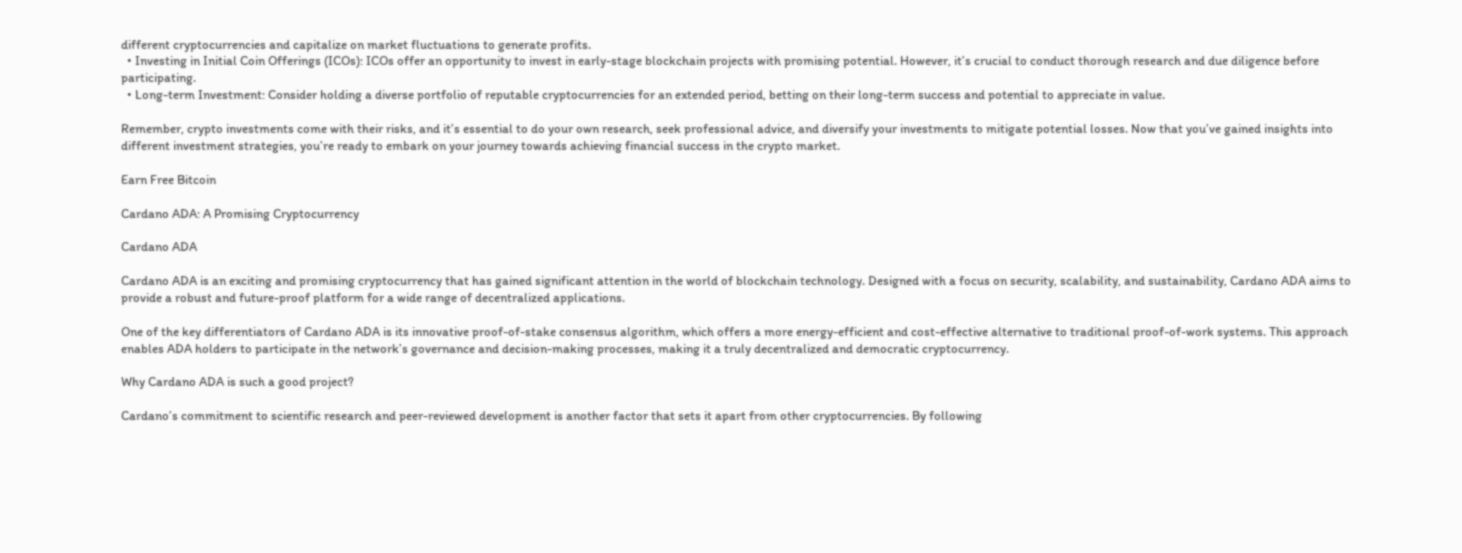different cryptocurrencies and capitalize on market fluctuations to generate profits.
  • Investing in Initial Coin Offerings (ICOs): ICOs offer an opportunity to invest in early-stage blockchain projects with promising potential. However, it’s crucial to conduct thorough research and due diligence before participating.
  • Long-term Investment: Consider holding a diverse portfolio of reputable cryptocurrencies for an extended period, betting on their long-term success and potential to appreciate in value.

Remember, crypto investments come with their risks, and it’s essential to do your own research, seek professional advice, and diversify your investments to mitigate potential losses. Now that you’ve gained insights into different investment strategies, you’re ready to embark on your journey towards achieving financial success in the crypto market.

Earn Free Bitcoin

Cardano ADA: A Promising Cryptocurrency

Cardano ADA

Cardano ADA is an exciting and promising cryptocurrency that has gained significant attention in the world of blockchain technology. Designed with a focus on security, scalability, and sustainability, Cardano ADA aims to provide a robust and future-proof platform for a wide range of decentralized applications.

One of the key differentiators of Cardano ADA is its innovative proof-of-stake consensus algorithm, which offers a more energy-efficient and cost-effective alternative to traditional proof-of-work systems. This approach enables ADA holders to participate in the network’s governance and decision-making processes, making it a truly decentralized and democratic cryptocurrency.

Why Cardano ADA is such a good project?

Cardano’s commitment to scientific research and peer-reviewed development is another factor that sets it apart from other cryptocurrencies. By following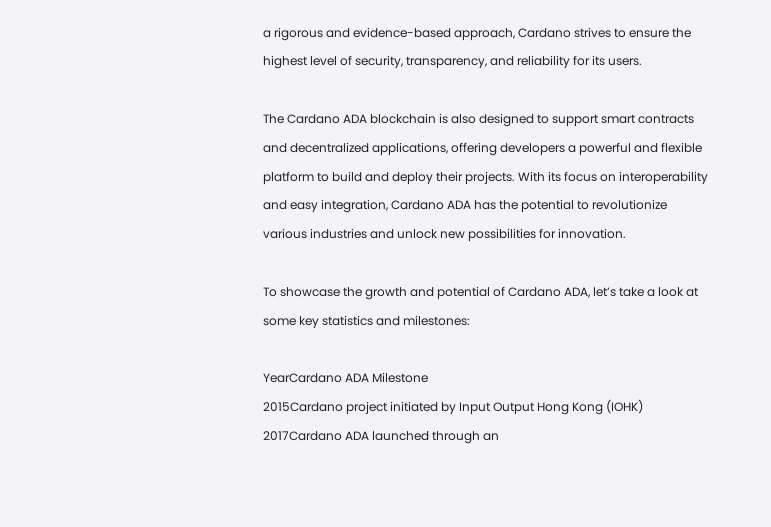a rigorous and evidence-based approach, Cardano strives to ensure the highest level of security, transparency, and reliability for its users.

The Cardano ADA blockchain is also designed to support smart contracts and decentralized applications, offering developers a powerful and flexible platform to build and deploy their projects. With its focus on interoperability and easy integration, Cardano ADA has the potential to revolutionize various industries and unlock new possibilities for innovation.

To showcase the growth and potential of Cardano ADA, let’s take a look at some key statistics and milestones:

YearCardano ADA Milestone
2015Cardano project initiated by Input Output Hong Kong (IOHK)
2017Cardano ADA launched through an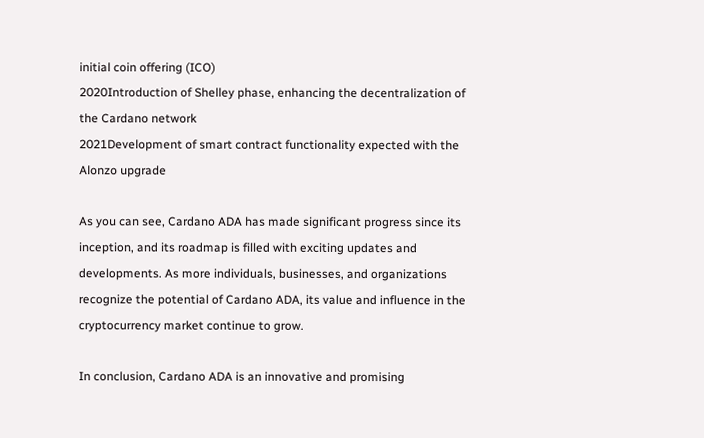initial coin offering (ICO)
2020Introduction of Shelley phase, enhancing the decentralization of the Cardano network
2021Development of smart contract functionality expected with the Alonzo upgrade

As you can see, Cardano ADA has made significant progress since its inception, and its roadmap is filled with exciting updates and developments. As more individuals, businesses, and organizations recognize the potential of Cardano ADA, its value and influence in the cryptocurrency market continue to grow.

In conclusion, Cardano ADA is an innovative and promising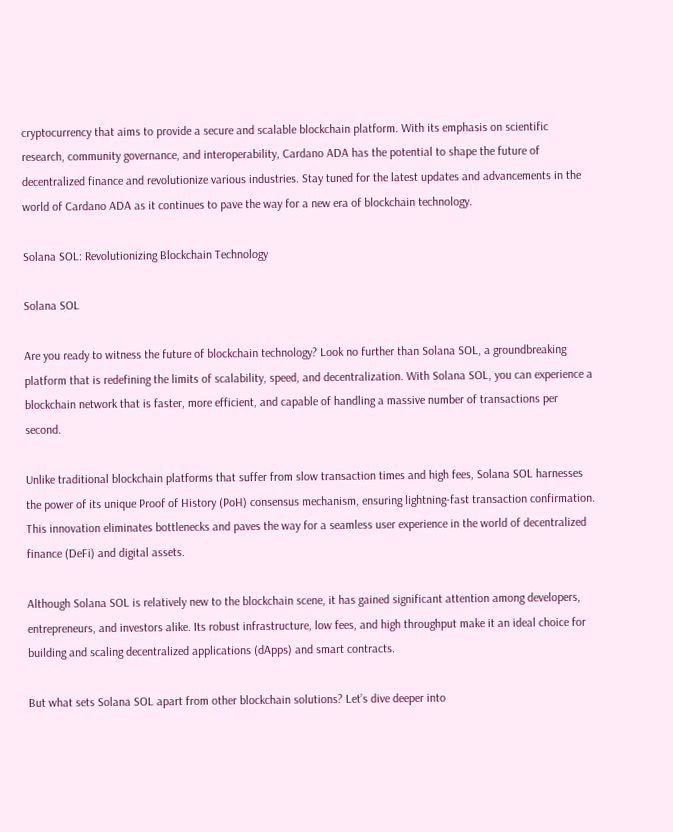cryptocurrency that aims to provide a secure and scalable blockchain platform. With its emphasis on scientific research, community governance, and interoperability, Cardano ADA has the potential to shape the future of decentralized finance and revolutionize various industries. Stay tuned for the latest updates and advancements in the world of Cardano ADA as it continues to pave the way for a new era of blockchain technology.

Solana SOL: Revolutionizing Blockchain Technology

Solana SOL

Are you ready to witness the future of blockchain technology? Look no further than Solana SOL, a groundbreaking platform that is redefining the limits of scalability, speed, and decentralization. With Solana SOL, you can experience a blockchain network that is faster, more efficient, and capable of handling a massive number of transactions per second.

Unlike traditional blockchain platforms that suffer from slow transaction times and high fees, Solana SOL harnesses the power of its unique Proof of History (PoH) consensus mechanism, ensuring lightning-fast transaction confirmation. This innovation eliminates bottlenecks and paves the way for a seamless user experience in the world of decentralized finance (DeFi) and digital assets.

Although Solana SOL is relatively new to the blockchain scene, it has gained significant attention among developers, entrepreneurs, and investors alike. Its robust infrastructure, low fees, and high throughput make it an ideal choice for building and scaling decentralized applications (dApps) and smart contracts.

But what sets Solana SOL apart from other blockchain solutions? Let’s dive deeper into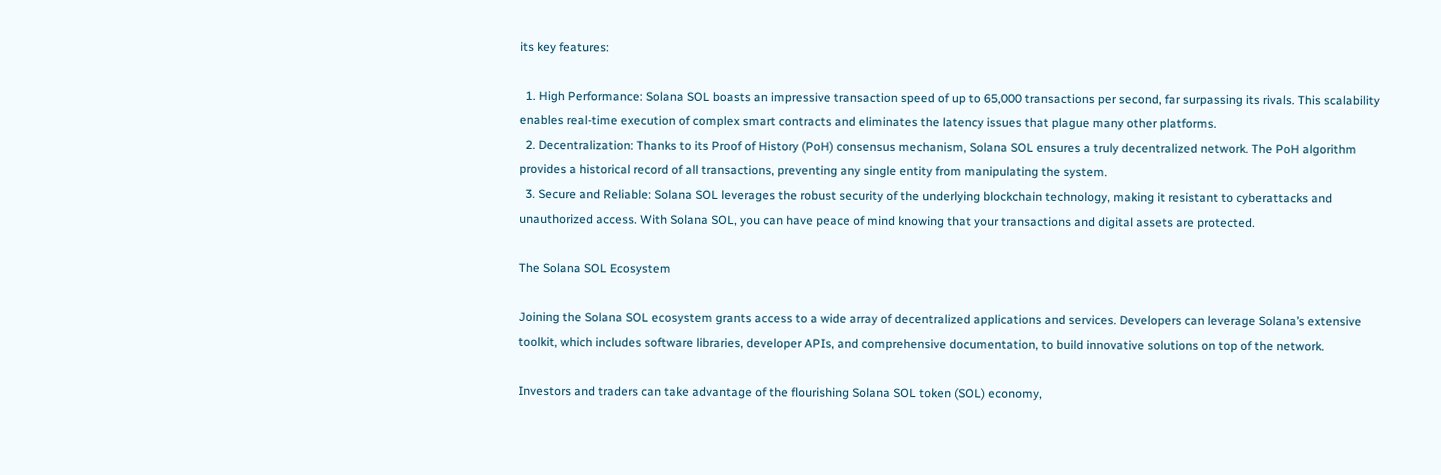its key features:

  1. High Performance: Solana SOL boasts an impressive transaction speed of up to 65,000 transactions per second, far surpassing its rivals. This scalability enables real-time execution of complex smart contracts and eliminates the latency issues that plague many other platforms.
  2. Decentralization: Thanks to its Proof of History (PoH) consensus mechanism, Solana SOL ensures a truly decentralized network. The PoH algorithm provides a historical record of all transactions, preventing any single entity from manipulating the system.
  3. Secure and Reliable: Solana SOL leverages the robust security of the underlying blockchain technology, making it resistant to cyberattacks and unauthorized access. With Solana SOL, you can have peace of mind knowing that your transactions and digital assets are protected.

The Solana SOL Ecosystem

Joining the Solana SOL ecosystem grants access to a wide array of decentralized applications and services. Developers can leverage Solana’s extensive toolkit, which includes software libraries, developer APIs, and comprehensive documentation, to build innovative solutions on top of the network.

Investors and traders can take advantage of the flourishing Solana SOL token (SOL) economy,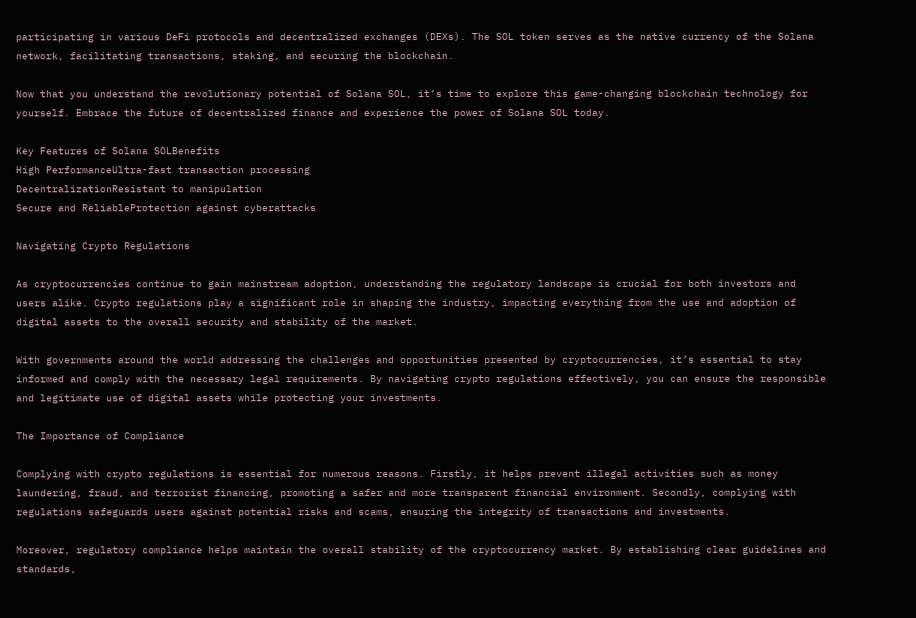participating in various DeFi protocols and decentralized exchanges (DEXs). The SOL token serves as the native currency of the Solana network, facilitating transactions, staking, and securing the blockchain.

Now that you understand the revolutionary potential of Solana SOL, it’s time to explore this game-changing blockchain technology for yourself. Embrace the future of decentralized finance and experience the power of Solana SOL today.

Key Features of Solana SOLBenefits
High PerformanceUltra-fast transaction processing
DecentralizationResistant to manipulation
Secure and ReliableProtection against cyberattacks

Navigating Crypto Regulations

As cryptocurrencies continue to gain mainstream adoption, understanding the regulatory landscape is crucial for both investors and users alike. Crypto regulations play a significant role in shaping the industry, impacting everything from the use and adoption of digital assets to the overall security and stability of the market.

With governments around the world addressing the challenges and opportunities presented by cryptocurrencies, it’s essential to stay informed and comply with the necessary legal requirements. By navigating crypto regulations effectively, you can ensure the responsible and legitimate use of digital assets while protecting your investments.

The Importance of Compliance

Complying with crypto regulations is essential for numerous reasons. Firstly, it helps prevent illegal activities such as money laundering, fraud, and terrorist financing, promoting a safer and more transparent financial environment. Secondly, complying with regulations safeguards users against potential risks and scams, ensuring the integrity of transactions and investments.

Moreover, regulatory compliance helps maintain the overall stability of the cryptocurrency market. By establishing clear guidelines and standards,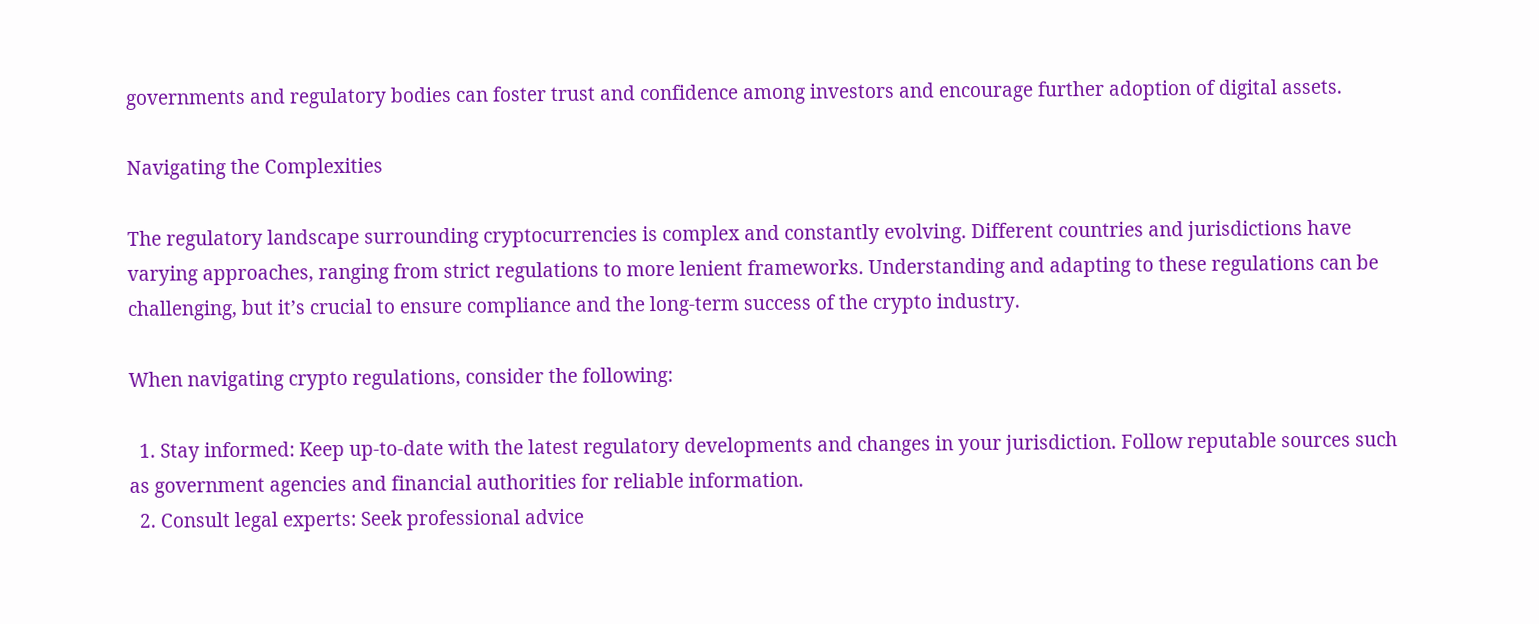governments and regulatory bodies can foster trust and confidence among investors and encourage further adoption of digital assets.

Navigating the Complexities

The regulatory landscape surrounding cryptocurrencies is complex and constantly evolving. Different countries and jurisdictions have varying approaches, ranging from strict regulations to more lenient frameworks. Understanding and adapting to these regulations can be challenging, but it’s crucial to ensure compliance and the long-term success of the crypto industry.

When navigating crypto regulations, consider the following:

  1. Stay informed: Keep up-to-date with the latest regulatory developments and changes in your jurisdiction. Follow reputable sources such as government agencies and financial authorities for reliable information.
  2. Consult legal experts: Seek professional advice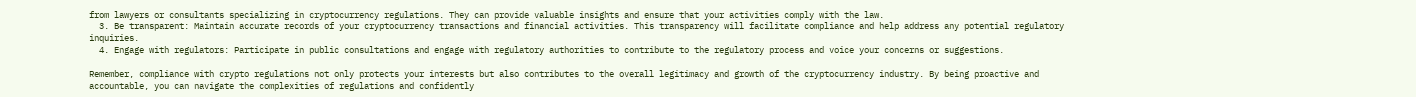from lawyers or consultants specializing in cryptocurrency regulations. They can provide valuable insights and ensure that your activities comply with the law.
  3. Be transparent: Maintain accurate records of your cryptocurrency transactions and financial activities. This transparency will facilitate compliance and help address any potential regulatory inquiries.
  4. Engage with regulators: Participate in public consultations and engage with regulatory authorities to contribute to the regulatory process and voice your concerns or suggestions.

Remember, compliance with crypto regulations not only protects your interests but also contributes to the overall legitimacy and growth of the cryptocurrency industry. By being proactive and accountable, you can navigate the complexities of regulations and confidently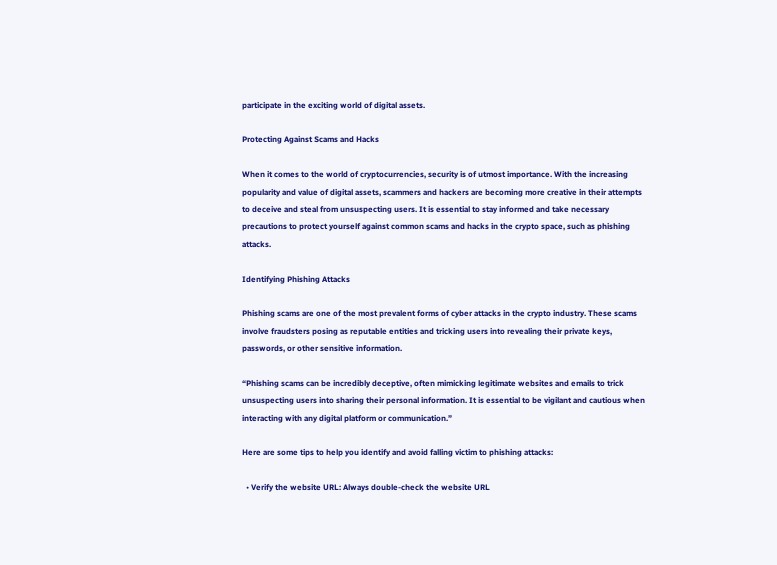participate in the exciting world of digital assets.

Protecting Against Scams and Hacks

When it comes to the world of cryptocurrencies, security is of utmost importance. With the increasing popularity and value of digital assets, scammers and hackers are becoming more creative in their attempts to deceive and steal from unsuspecting users. It is essential to stay informed and take necessary precautions to protect yourself against common scams and hacks in the crypto space, such as phishing attacks.

Identifying Phishing Attacks

Phishing scams are one of the most prevalent forms of cyber attacks in the crypto industry. These scams involve fraudsters posing as reputable entities and tricking users into revealing their private keys, passwords, or other sensitive information.

“Phishing scams can be incredibly deceptive, often mimicking legitimate websites and emails to trick unsuspecting users into sharing their personal information. It is essential to be vigilant and cautious when interacting with any digital platform or communication.”

Here are some tips to help you identify and avoid falling victim to phishing attacks:

  • Verify the website URL: Always double-check the website URL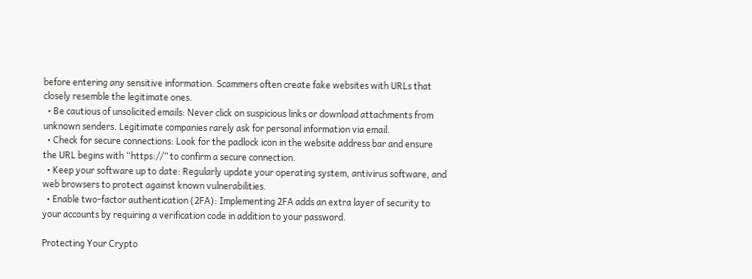before entering any sensitive information. Scammers often create fake websites with URLs that closely resemble the legitimate ones.
  • Be cautious of unsolicited emails: Never click on suspicious links or download attachments from unknown senders. Legitimate companies rarely ask for personal information via email.
  • Check for secure connections: Look for the padlock icon in the website address bar and ensure the URL begins with “https://” to confirm a secure connection.
  • Keep your software up to date: Regularly update your operating system, antivirus software, and web browsers to protect against known vulnerabilities.
  • Enable two-factor authentication (2FA): Implementing 2FA adds an extra layer of security to your accounts by requiring a verification code in addition to your password.

Protecting Your Crypto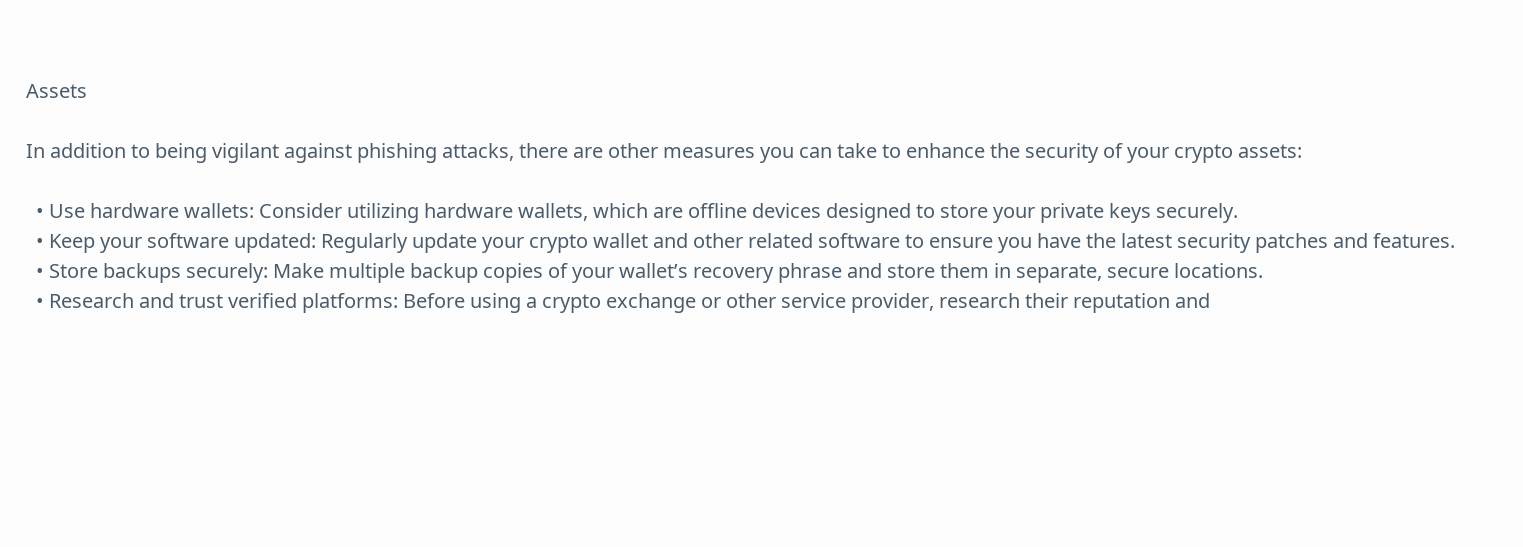Assets

In addition to being vigilant against phishing attacks, there are other measures you can take to enhance the security of your crypto assets:

  • Use hardware wallets: Consider utilizing hardware wallets, which are offline devices designed to store your private keys securely.
  • Keep your software updated: Regularly update your crypto wallet and other related software to ensure you have the latest security patches and features.
  • Store backups securely: Make multiple backup copies of your wallet’s recovery phrase and store them in separate, secure locations.
  • Research and trust verified platforms: Before using a crypto exchange or other service provider, research their reputation and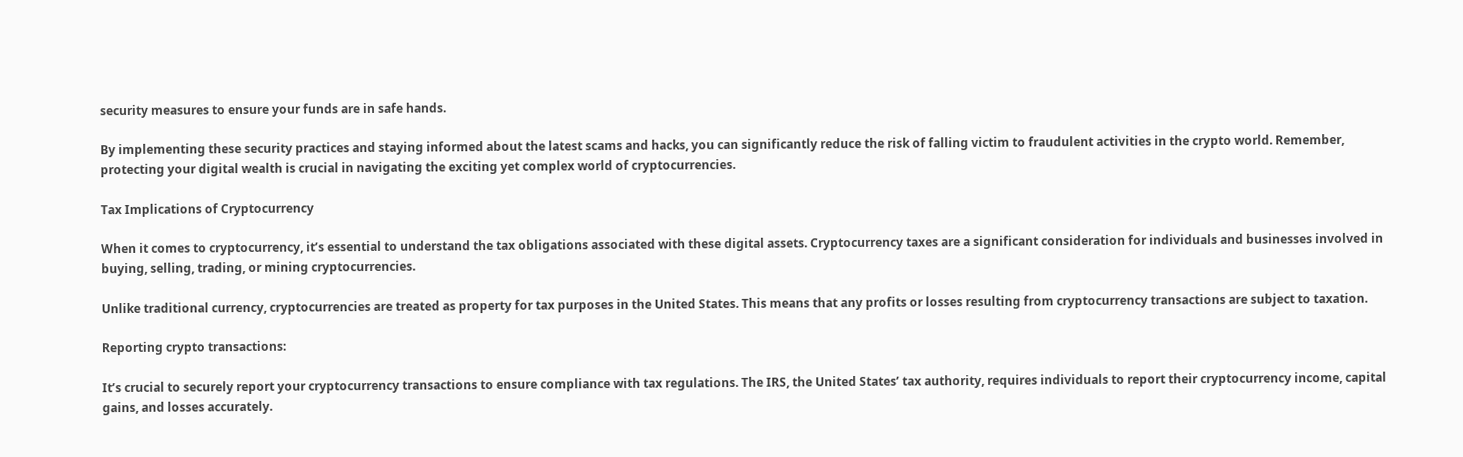security measures to ensure your funds are in safe hands.

By implementing these security practices and staying informed about the latest scams and hacks, you can significantly reduce the risk of falling victim to fraudulent activities in the crypto world. Remember, protecting your digital wealth is crucial in navigating the exciting yet complex world of cryptocurrencies.

Tax Implications of Cryptocurrency

When it comes to cryptocurrency, it’s essential to understand the tax obligations associated with these digital assets. Cryptocurrency taxes are a significant consideration for individuals and businesses involved in buying, selling, trading, or mining cryptocurrencies.

Unlike traditional currency, cryptocurrencies are treated as property for tax purposes in the United States. This means that any profits or losses resulting from cryptocurrency transactions are subject to taxation.

Reporting crypto transactions:

It’s crucial to securely report your cryptocurrency transactions to ensure compliance with tax regulations. The IRS, the United States’ tax authority, requires individuals to report their cryptocurrency income, capital gains, and losses accurately.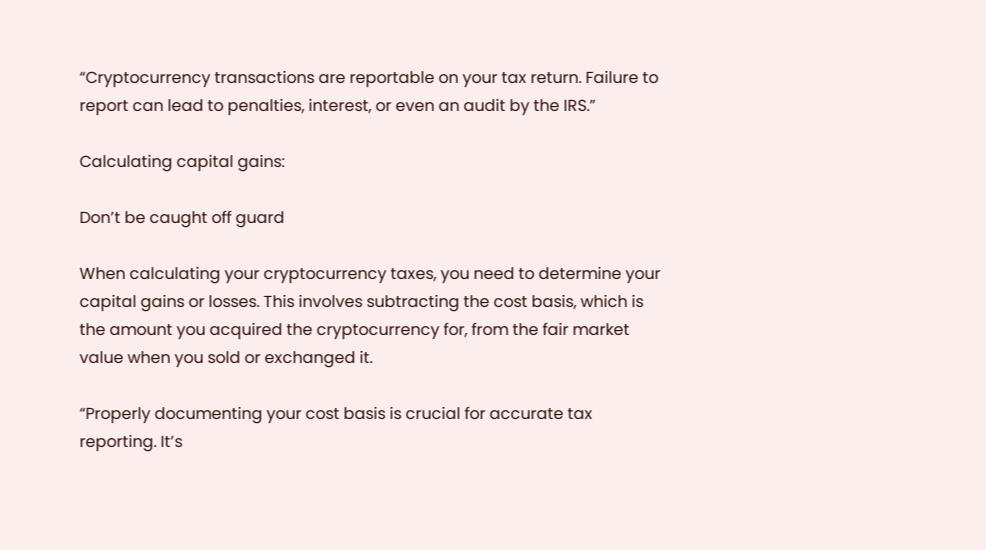“Cryptocurrency transactions are reportable on your tax return. Failure to report can lead to penalties, interest, or even an audit by the IRS.”

Calculating capital gains:

Don’t be caught off guard

When calculating your cryptocurrency taxes, you need to determine your capital gains or losses. This involves subtracting the cost basis, which is the amount you acquired the cryptocurrency for, from the fair market value when you sold or exchanged it.

“Properly documenting your cost basis is crucial for accurate tax reporting. It’s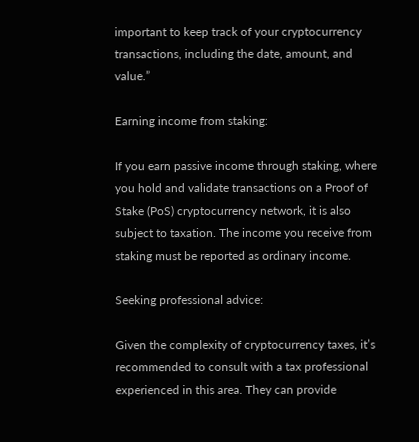important to keep track of your cryptocurrency transactions, including the date, amount, and value.”

Earning income from staking:

If you earn passive income through staking, where you hold and validate transactions on a Proof of Stake (PoS) cryptocurrency network, it is also subject to taxation. The income you receive from staking must be reported as ordinary income.

Seeking professional advice:

Given the complexity of cryptocurrency taxes, it’s recommended to consult with a tax professional experienced in this area. They can provide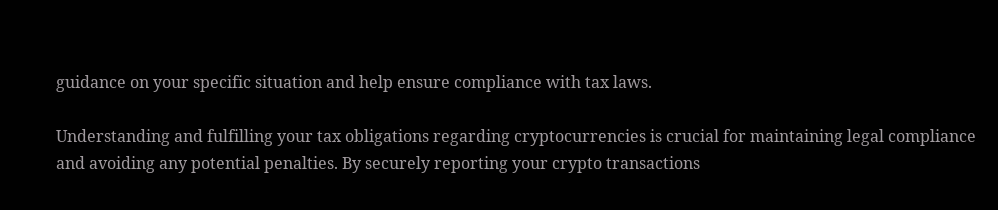guidance on your specific situation and help ensure compliance with tax laws.

Understanding and fulfilling your tax obligations regarding cryptocurrencies is crucial for maintaining legal compliance and avoiding any potential penalties. By securely reporting your crypto transactions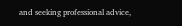and seeking professional advice,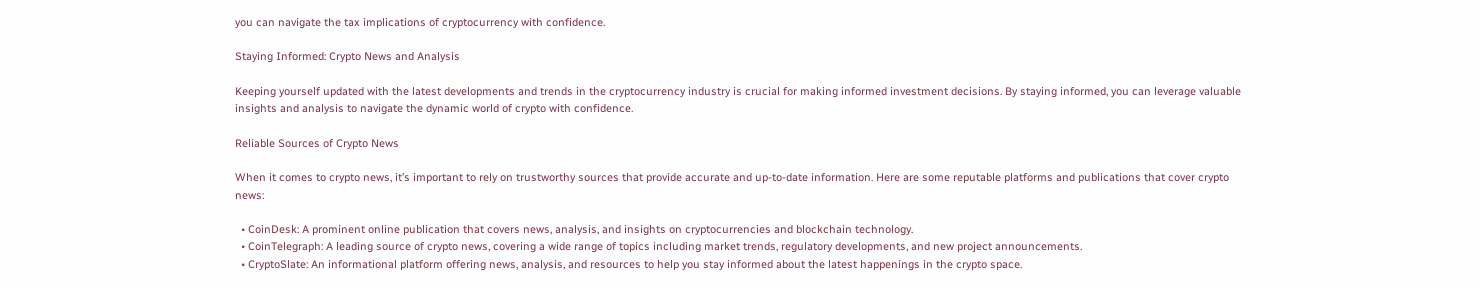you can navigate the tax implications of cryptocurrency with confidence.

Staying Informed: Crypto News and Analysis

Keeping yourself updated with the latest developments and trends in the cryptocurrency industry is crucial for making informed investment decisions. By staying informed, you can leverage valuable insights and analysis to navigate the dynamic world of crypto with confidence.

Reliable Sources of Crypto News

When it comes to crypto news, it’s important to rely on trustworthy sources that provide accurate and up-to-date information. Here are some reputable platforms and publications that cover crypto news:

  • CoinDesk: A prominent online publication that covers news, analysis, and insights on cryptocurrencies and blockchain technology.
  • CoinTelegraph: A leading source of crypto news, covering a wide range of topics including market trends, regulatory developments, and new project announcements.
  • CryptoSlate: An informational platform offering news, analysis, and resources to help you stay informed about the latest happenings in the crypto space.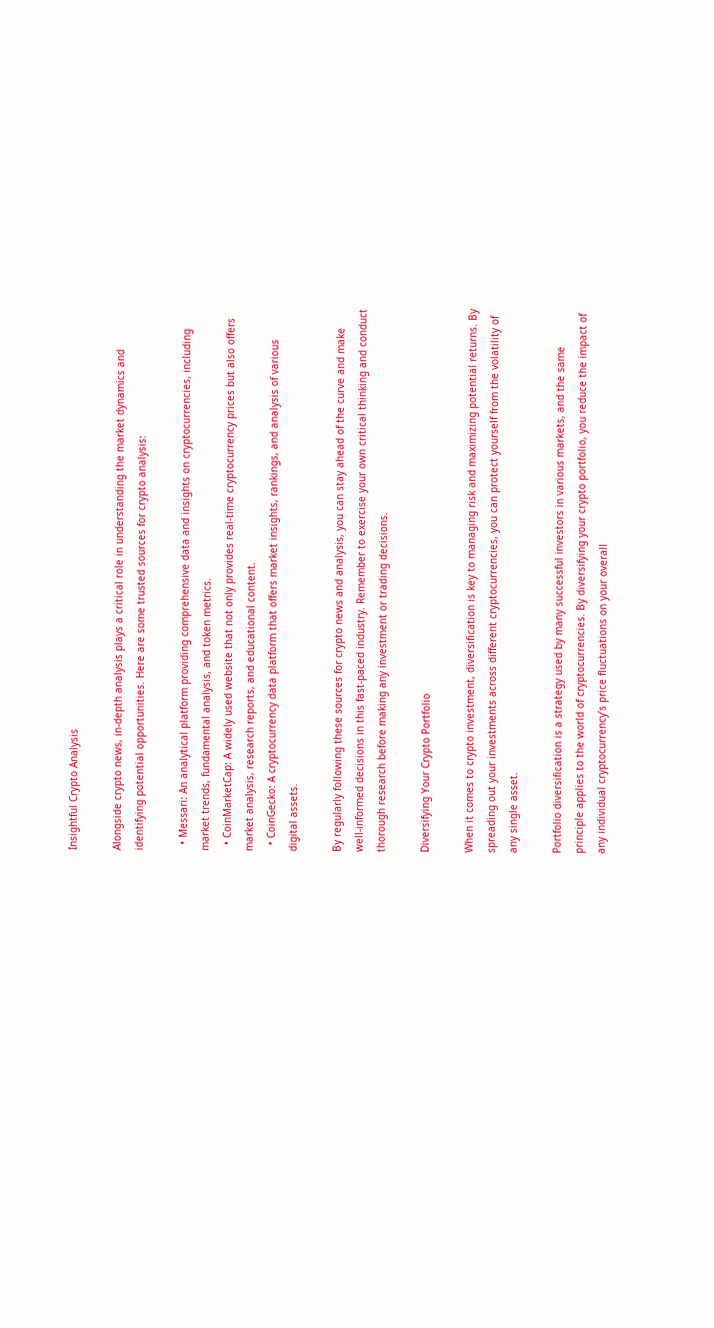Insightful Crypto Analysis

Alongside crypto news, in-depth analysis plays a critical role in understanding the market dynamics and identifying potential opportunities. Here are some trusted sources for crypto analysis:

  • Messari: An analytical platform providing comprehensive data and insights on cryptocurrencies, including market trends, fundamental analysis, and token metrics.
  • CoinMarketCap: A widely used website that not only provides real-time cryptocurrency prices but also offers market analysis, research reports, and educational content.
  • CoinGecko: A cryptocurrency data platform that offers market insights, rankings, and analysis of various digital assets.

By regularly following these sources for crypto news and analysis, you can stay ahead of the curve and make well-informed decisions in this fast-paced industry. Remember to exercise your own critical thinking and conduct thorough research before making any investment or trading decisions.

Diversifying Your Crypto Portfolio

When it comes to crypto investment, diversification is key to managing risk and maximizing potential returns. By spreading out your investments across different cryptocurrencies, you can protect yourself from the volatility of any single asset.

Portfolio diversification is a strategy used by many successful investors in various markets, and the same principle applies to the world of cryptocurrencies. By diversifying your crypto portfolio, you reduce the impact of any individual cryptocurrency’s price fluctuations on your overall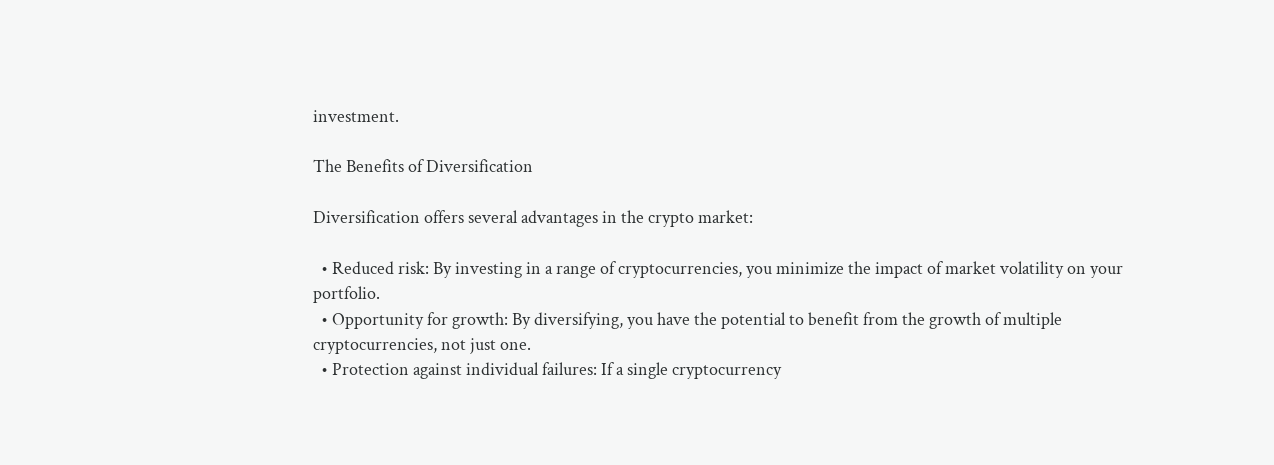investment.

The Benefits of Diversification

Diversification offers several advantages in the crypto market:

  • Reduced risk: By investing in a range of cryptocurrencies, you minimize the impact of market volatility on your portfolio.
  • Opportunity for growth: By diversifying, you have the potential to benefit from the growth of multiple cryptocurrencies, not just one.
  • Protection against individual failures: If a single cryptocurrency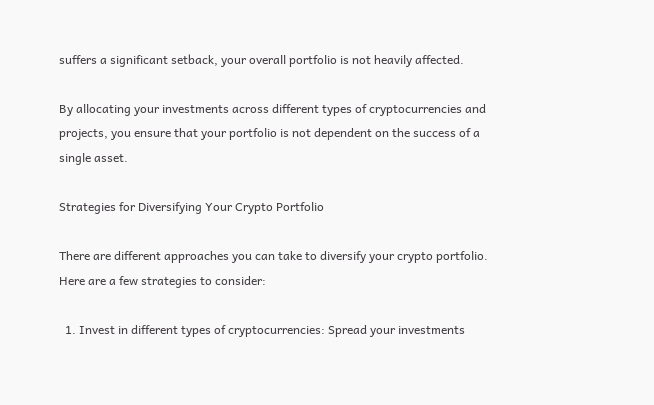suffers a significant setback, your overall portfolio is not heavily affected.

By allocating your investments across different types of cryptocurrencies and projects, you ensure that your portfolio is not dependent on the success of a single asset.

Strategies for Diversifying Your Crypto Portfolio

There are different approaches you can take to diversify your crypto portfolio. Here are a few strategies to consider:

  1. Invest in different types of cryptocurrencies: Spread your investments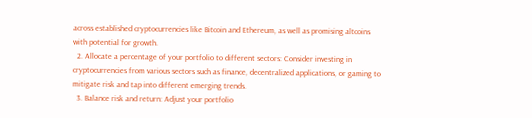across established cryptocurrencies like Bitcoin and Ethereum, as well as promising altcoins with potential for growth.
  2. Allocate a percentage of your portfolio to different sectors: Consider investing in cryptocurrencies from various sectors such as finance, decentralized applications, or gaming to mitigate risk and tap into different emerging trends.
  3. Balance risk and return: Adjust your portfolio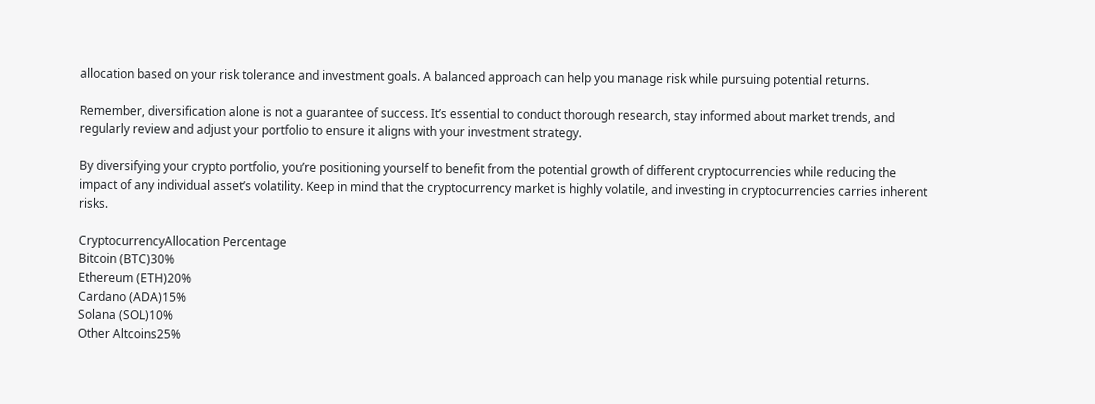allocation based on your risk tolerance and investment goals. A balanced approach can help you manage risk while pursuing potential returns.

Remember, diversification alone is not a guarantee of success. It’s essential to conduct thorough research, stay informed about market trends, and regularly review and adjust your portfolio to ensure it aligns with your investment strategy.

By diversifying your crypto portfolio, you’re positioning yourself to benefit from the potential growth of different cryptocurrencies while reducing the impact of any individual asset’s volatility. Keep in mind that the cryptocurrency market is highly volatile, and investing in cryptocurrencies carries inherent risks.

CryptocurrencyAllocation Percentage
Bitcoin (BTC)30%
Ethereum (ETH)20%
Cardano (ADA)15%
Solana (SOL)10%
Other Altcoins25%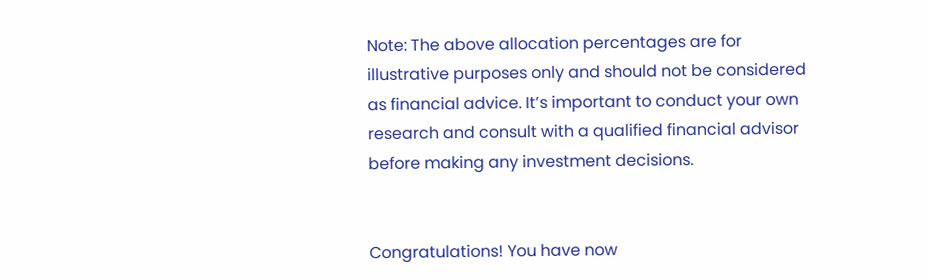Note: The above allocation percentages are for illustrative purposes only and should not be considered as financial advice. It’s important to conduct your own research and consult with a qualified financial advisor before making any investment decisions.


Congratulations! You have now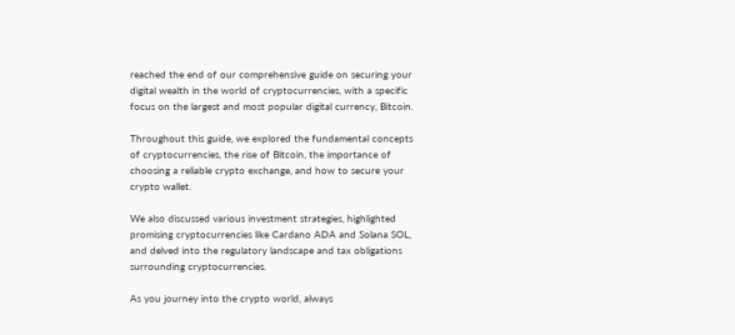reached the end of our comprehensive guide on securing your digital wealth in the world of cryptocurrencies, with a specific focus on the largest and most popular digital currency, Bitcoin.

Throughout this guide, we explored the fundamental concepts of cryptocurrencies, the rise of Bitcoin, the importance of choosing a reliable crypto exchange, and how to secure your crypto wallet.

We also discussed various investment strategies, highlighted promising cryptocurrencies like Cardano ADA and Solana SOL, and delved into the regulatory landscape and tax obligations surrounding cryptocurrencies.

As you journey into the crypto world, always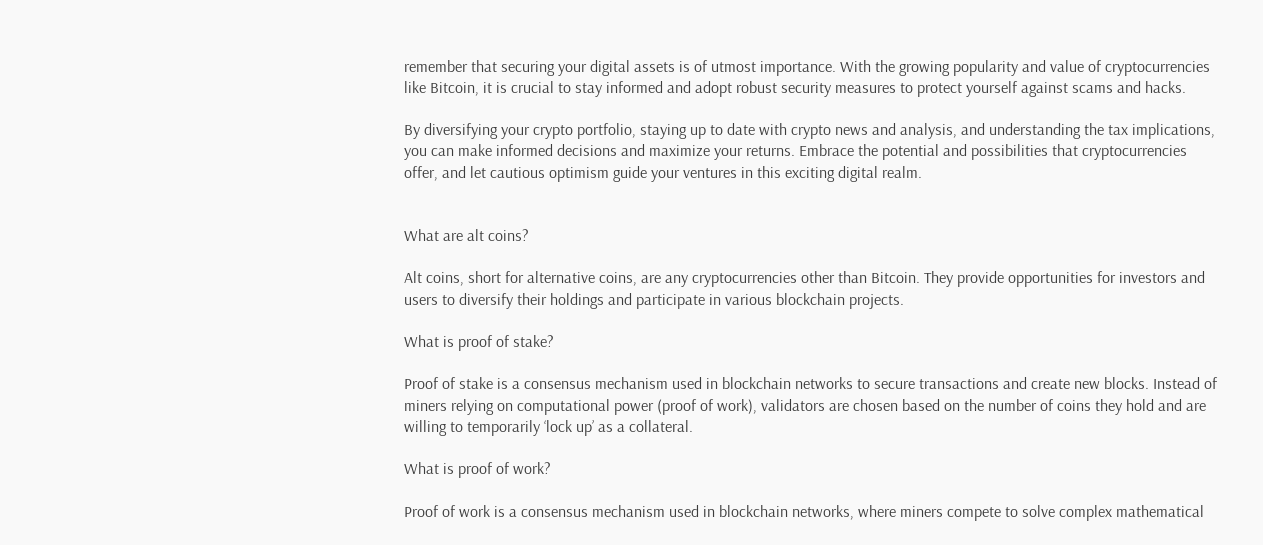remember that securing your digital assets is of utmost importance. With the growing popularity and value of cryptocurrencies like Bitcoin, it is crucial to stay informed and adopt robust security measures to protect yourself against scams and hacks.

By diversifying your crypto portfolio, staying up to date with crypto news and analysis, and understanding the tax implications, you can make informed decisions and maximize your returns. Embrace the potential and possibilities that cryptocurrencies offer, and let cautious optimism guide your ventures in this exciting digital realm.


What are alt coins?

Alt coins, short for alternative coins, are any cryptocurrencies other than Bitcoin. They provide opportunities for investors and users to diversify their holdings and participate in various blockchain projects.

What is proof of stake?

Proof of stake is a consensus mechanism used in blockchain networks to secure transactions and create new blocks. Instead of miners relying on computational power (proof of work), validators are chosen based on the number of coins they hold and are willing to temporarily ‘lock up’ as a collateral.

What is proof of work?

Proof of work is a consensus mechanism used in blockchain networks, where miners compete to solve complex mathematical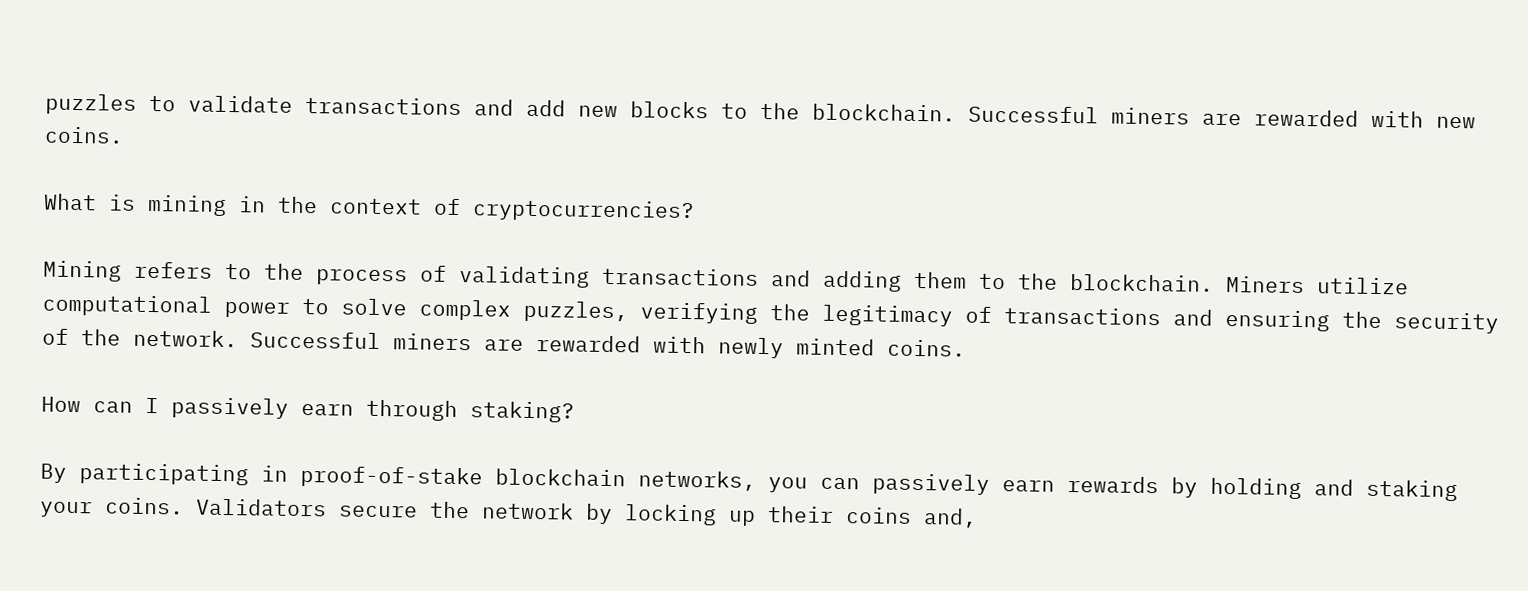puzzles to validate transactions and add new blocks to the blockchain. Successful miners are rewarded with new coins.

What is mining in the context of cryptocurrencies?

Mining refers to the process of validating transactions and adding them to the blockchain. Miners utilize computational power to solve complex puzzles, verifying the legitimacy of transactions and ensuring the security of the network. Successful miners are rewarded with newly minted coins.

How can I passively earn through staking?

By participating in proof-of-stake blockchain networks, you can passively earn rewards by holding and staking your coins. Validators secure the network by locking up their coins and,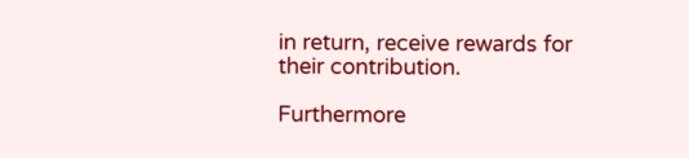in return, receive rewards for their contribution.

Furthermore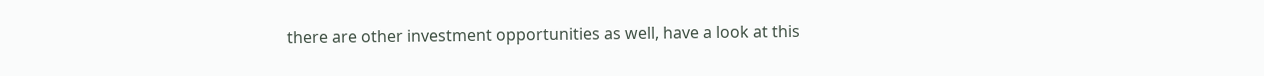there are other investment opportunities as well, have a look at this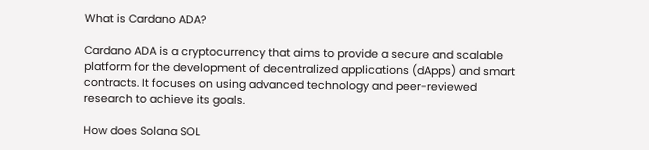What is Cardano ADA?

Cardano ADA is a cryptocurrency that aims to provide a secure and scalable platform for the development of decentralized applications (dApps) and smart contracts. It focuses on using advanced technology and peer-reviewed research to achieve its goals.

How does Solana SOL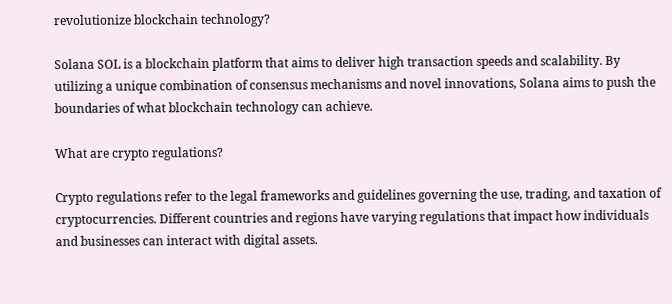revolutionize blockchain technology?

Solana SOL is a blockchain platform that aims to deliver high transaction speeds and scalability. By utilizing a unique combination of consensus mechanisms and novel innovations, Solana aims to push the boundaries of what blockchain technology can achieve.

What are crypto regulations?

Crypto regulations refer to the legal frameworks and guidelines governing the use, trading, and taxation of cryptocurrencies. Different countries and regions have varying regulations that impact how individuals and businesses can interact with digital assets.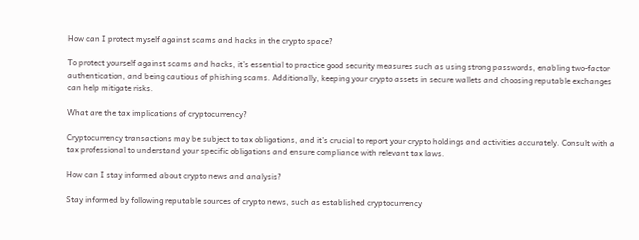How can I protect myself against scams and hacks in the crypto space?

To protect yourself against scams and hacks, it’s essential to practice good security measures such as using strong passwords, enabling two-factor authentication, and being cautious of phishing scams. Additionally, keeping your crypto assets in secure wallets and choosing reputable exchanges can help mitigate risks.

What are the tax implications of cryptocurrency?

Cryptocurrency transactions may be subject to tax obligations, and it’s crucial to report your crypto holdings and activities accurately. Consult with a tax professional to understand your specific obligations and ensure compliance with relevant tax laws.

How can I stay informed about crypto news and analysis?

Stay informed by following reputable sources of crypto news, such as established cryptocurrency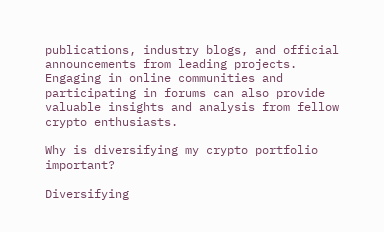publications, industry blogs, and official announcements from leading projects. Engaging in online communities and participating in forums can also provide valuable insights and analysis from fellow crypto enthusiasts.

Why is diversifying my crypto portfolio important?

Diversifying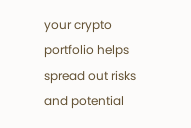your crypto portfolio helps spread out risks and potential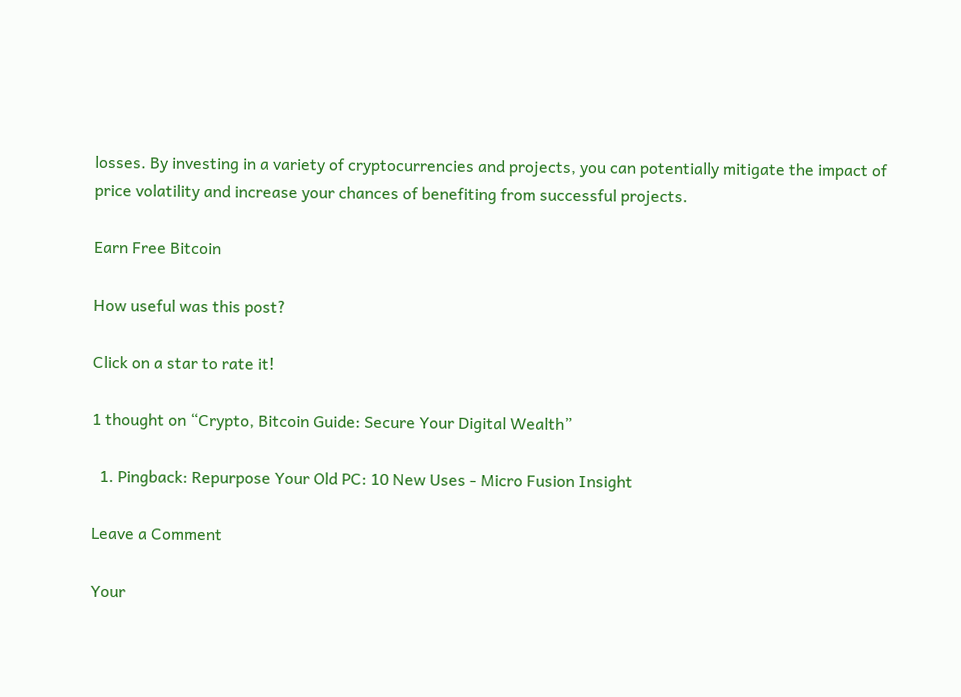losses. By investing in a variety of cryptocurrencies and projects, you can potentially mitigate the impact of price volatility and increase your chances of benefiting from successful projects.

Earn Free Bitcoin

How useful was this post?

Click on a star to rate it!

1 thought on “Crypto, Bitcoin Guide: Secure Your Digital Wealth”

  1. Pingback: Repurpose Your Old PC: 10 New Uses - Micro Fusion Insight

Leave a Comment

Your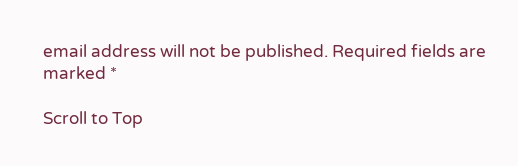email address will not be published. Required fields are marked *

Scroll to Top